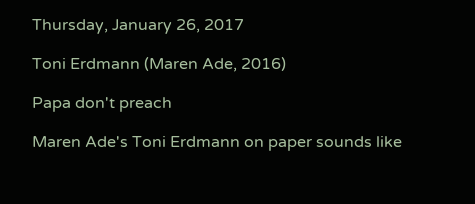Thursday, January 26, 2017

Toni Erdmann (Maren Ade, 2016)

Papa don't preach

Maren Ade's Toni Erdmann on paper sounds like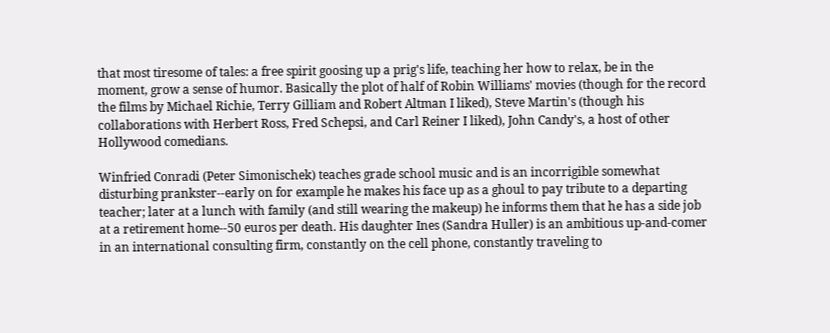that most tiresome of tales: a free spirit goosing up a prig's life, teaching her how to relax, be in the moment, grow a sense of humor. Basically the plot of half of Robin Williams' movies (though for the record the films by Michael Richie, Terry Gilliam and Robert Altman I liked), Steve Martin's (though his collaborations with Herbert Ross, Fred Schepsi, and Carl Reiner I liked), John Candy's, a host of other Hollywood comedians.

Winfried Conradi (Peter Simonischek) teaches grade school music and is an incorrigible somewhat disturbing prankster--early on for example he makes his face up as a ghoul to pay tribute to a departing teacher; later at a lunch with family (and still wearing the makeup) he informs them that he has a side job at a retirement home--50 euros per death. His daughter Ines (Sandra Huller) is an ambitious up-and-comer in an international consulting firm, constantly on the cell phone, constantly traveling to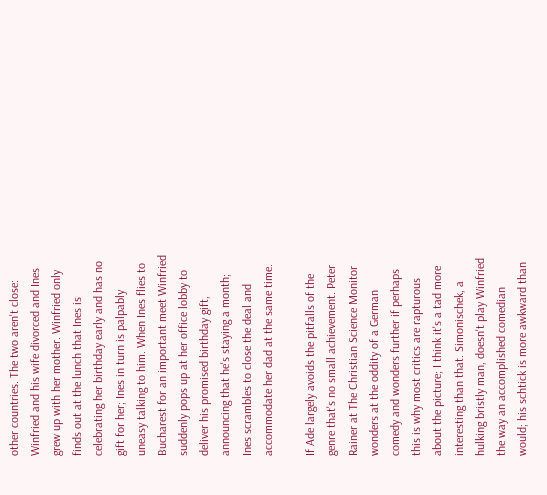other countries. The two aren't close: Winfried and his wife divorced and Ines grew up with her mother. Winfried only finds out at the lunch that Ines is celebrating her birthday early and has no gift for her; Ines in turn is palpably uneasy talking to him. When Ines flies to Bucharest for an important meet Winfried suddenly pops up at her office lobby to deliver his promised birthday gift, announcing that he's staying a month; Ines scrambles to close the deal and accommodate her dad at the same time.

If Ade largely avoids the pitfalls of the genre that's no small achievement. Peter Rainer at The Christian Science Monitor wonders at the oddity of a German comedy and wonders further if perhaps this is why most critics are rapturous about the picture; I think it's a tad more interesting than that. Simonischek, a hulking bristly man, doesn't play Winfried the way an accomplished comedian would; his schtick is more awkward than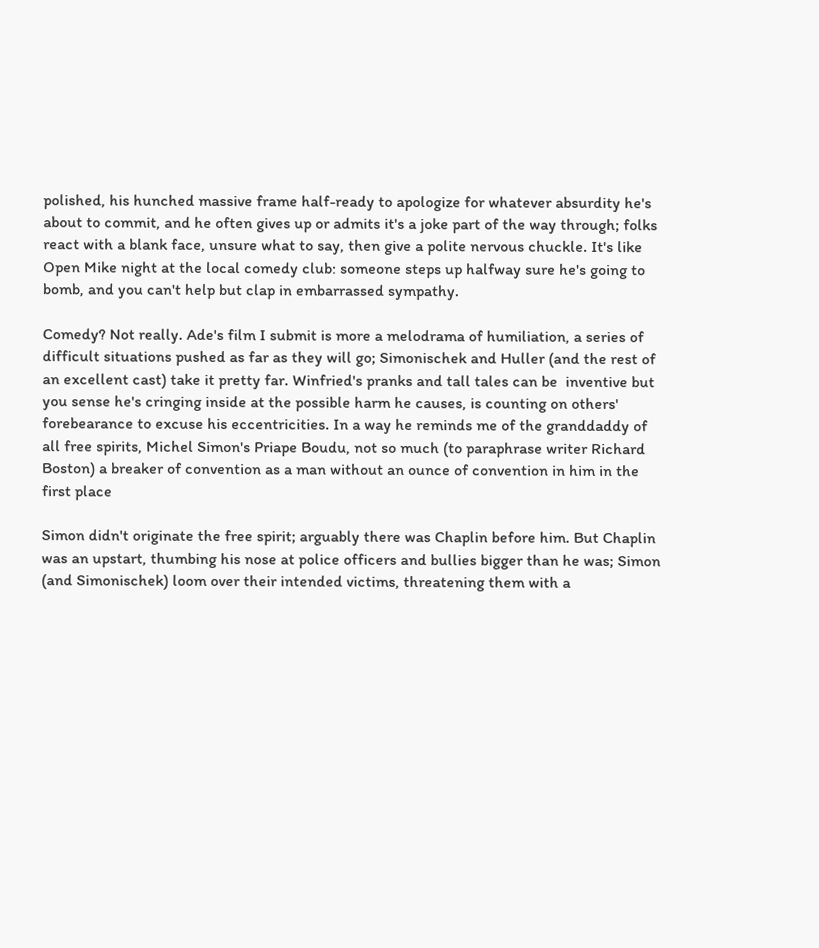polished, his hunched massive frame half-ready to apologize for whatever absurdity he's about to commit, and he often gives up or admits it's a joke part of the way through; folks react with a blank face, unsure what to say, then give a polite nervous chuckle. It's like Open Mike night at the local comedy club: someone steps up halfway sure he's going to bomb, and you can't help but clap in embarrassed sympathy.

Comedy? Not really. Ade's film I submit is more a melodrama of humiliation, a series of difficult situations pushed as far as they will go; Simonischek and Huller (and the rest of an excellent cast) take it pretty far. Winfried's pranks and tall tales can be  inventive but you sense he's cringing inside at the possible harm he causes, is counting on others' forebearance to excuse his eccentricities. In a way he reminds me of the granddaddy of all free spirits, Michel Simon's Priape Boudu, not so much (to paraphrase writer Richard Boston) a breaker of convention as a man without an ounce of convention in him in the first place

Simon didn't originate the free spirit; arguably there was Chaplin before him. But Chaplin was an upstart, thumbing his nose at police officers and bullies bigger than he was; Simon (and Simonischek) loom over their intended victims, threatening them with a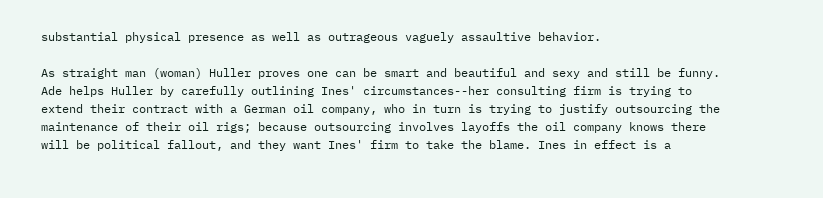substantial physical presence as well as outrageous vaguely assaultive behavior.

As straight man (woman) Huller proves one can be smart and beautiful and sexy and still be funny. Ade helps Huller by carefully outlining Ines' circumstances--her consulting firm is trying to extend their contract with a German oil company, who in turn is trying to justify outsourcing the maintenance of their oil rigs; because outsourcing involves layoffs the oil company knows there will be political fallout, and they want Ines' firm to take the blame. Ines in effect is a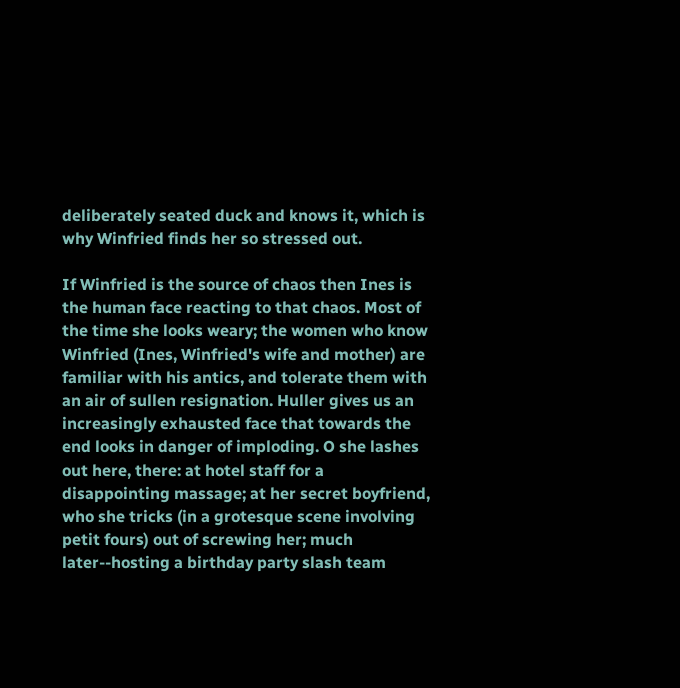deliberately seated duck and knows it, which is why Winfried finds her so stressed out.

If Winfried is the source of chaos then Ines is the human face reacting to that chaos. Most of the time she looks weary; the women who know Winfried (Ines, Winfried's wife and mother) are  familiar with his antics, and tolerate them with an air of sullen resignation. Huller gives us an increasingly exhausted face that towards the end looks in danger of imploding. O she lashes out here, there: at hotel staff for a disappointing massage; at her secret boyfriend, who she tricks (in a grotesque scene involving petit fours) out of screwing her; much later--hosting a birthday party slash team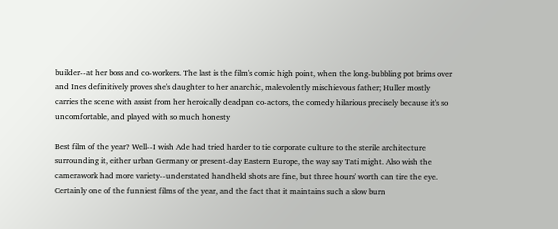builder--at her boss and co-workers. The last is the film's comic high point, when the long-bubbling pot brims over and Ines definitively proves she's daughter to her anarchic, malevolently mischievous father; Huller mostly carries the scene with assist from her heroically deadpan co-actors, the comedy hilarious precisely because it's so uncomfortable, and played with so much honesty

Best film of the year? Well--I wish Ade had tried harder to tie corporate culture to the sterile architecture surrounding it, either urban Germany or present-day Eastern Europe, the way say Tati might. Also wish the camerawork had more variety--understated handheld shots are fine, but three hours' worth can tire the eye. Certainly one of the funniest films of the year, and the fact that it maintains such a slow burn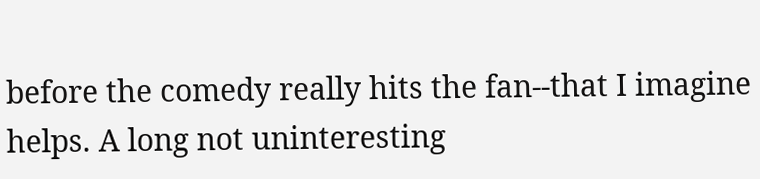before the comedy really hits the fan--that I imagine helps. A long not uninteresting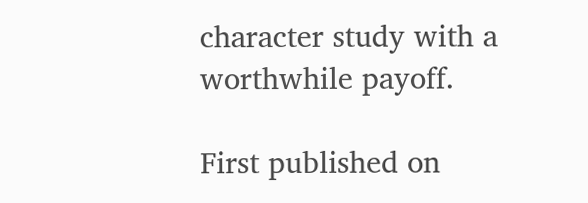character study with a worthwhile payoff.

First published on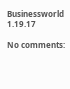Businessworld 1.19.17

No comments: